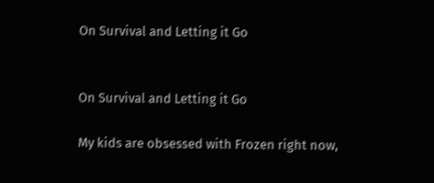On Survival and Letting it Go


On Survival and Letting it Go

My kids are obsessed with Frozen right now,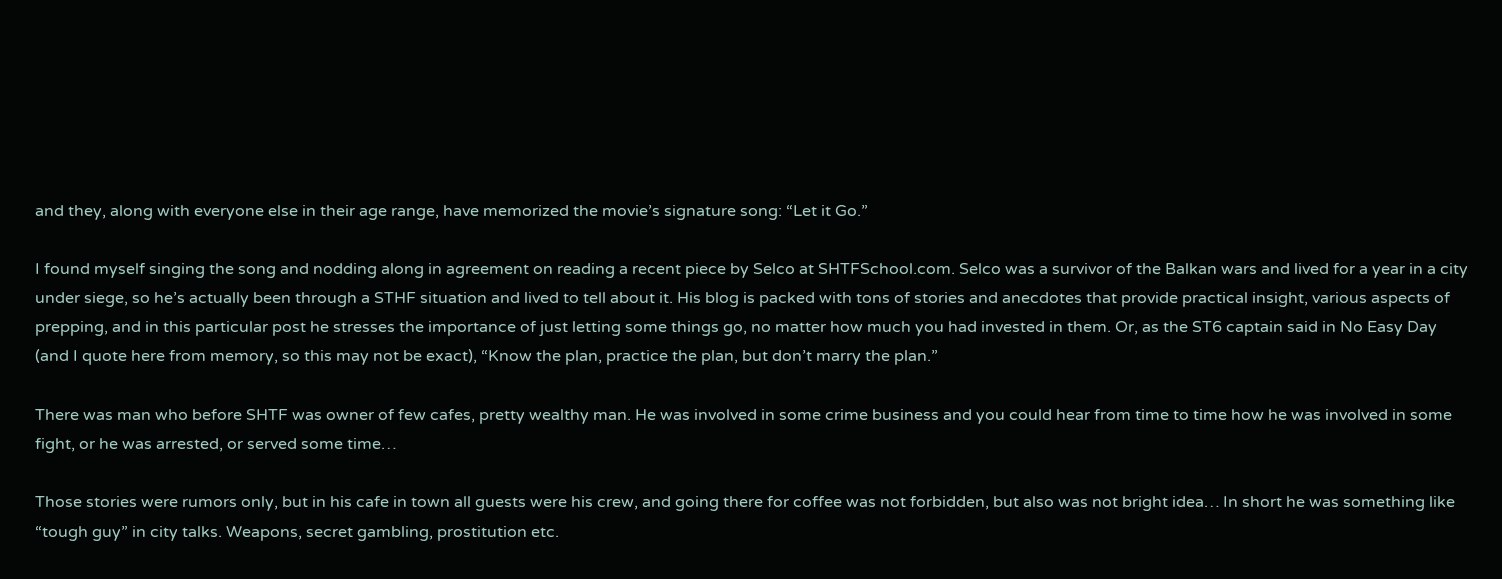and they, along with everyone else in their age range, have memorized the movie’s signature song: “Let it Go.”

I found myself singing the song and nodding along in agreement on reading a recent piece by Selco at SHTFSchool.com. Selco was a survivor of the Balkan wars and lived for a year in a city under siege, so he’s actually been through a STHF situation and lived to tell about it. His blog is packed with tons of stories and anecdotes that provide practical insight, various aspects of prepping, and in this particular post he stresses the importance of just letting some things go, no matter how much you had invested in them. Or, as the ST6 captain said in No Easy Day (and I quote here from memory, so this may not be exact), “Know the plan, practice the plan, but don’t marry the plan.”

There was man who before SHTF was owner of few cafes, pretty wealthy man. He was involved in some crime business and you could hear from time to time how he was involved in some fight, or he was arrested, or served some time…

Those stories were rumors only, but in his cafe in town all guests were his crew, and going there for coffee was not forbidden, but also was not bright idea… In short he was something like “tough guy” in city talks. Weapons, secret gambling, prostitution etc.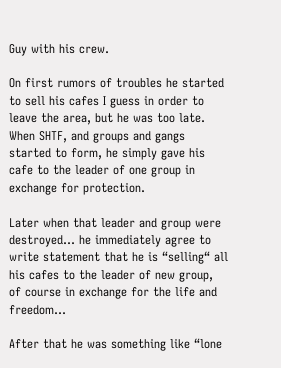Guy with his crew.

On first rumors of troubles he started to sell his cafes I guess in order to leave the area, but he was too late. When SHTF, and groups and gangs started to form, he simply gave his cafe to the leader of one group in exchange for protection.

Later when that leader and group were destroyed… he immediately agree to write statement that he is “selling“ all his cafes to the leader of new group, of course in exchange for the life and freedom…

After that he was something like “lone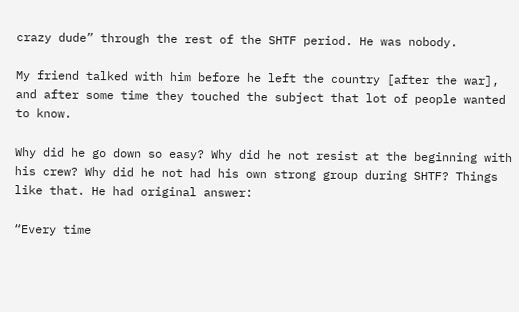crazy dude” through the rest of the SHTF period. He was nobody.

My friend talked with him before he left the country [after the war], and after some time they touched the subject that lot of people wanted to know.

Why did he go down so easy? Why did he not resist at the beginning with his crew? Why did he not had his own strong group during SHTF? Things like that. He had original answer:

“Every time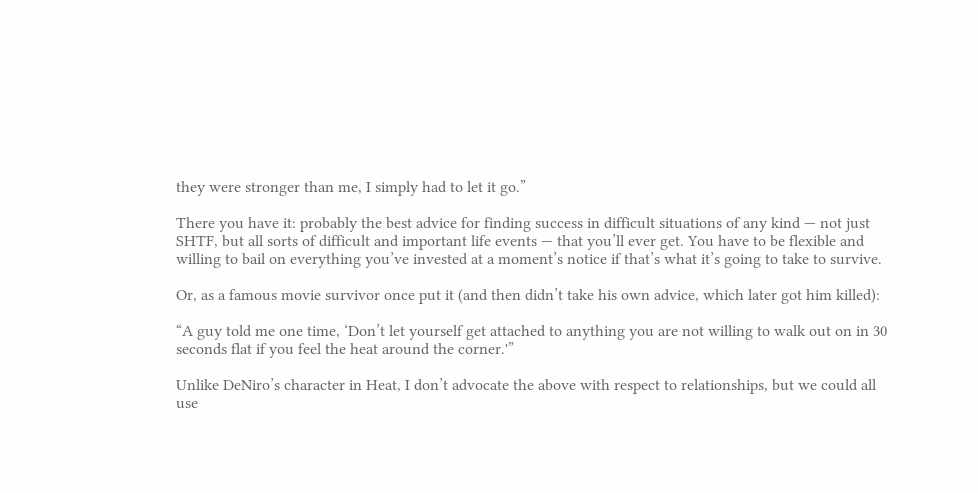they were stronger than me, I simply had to let it go.”

There you have it: probably the best advice for finding success in difficult situations of any kind — not just SHTF, but all sorts of difficult and important life events — that you’ll ever get. You have to be flexible and willing to bail on everything you’ve invested at a moment’s notice if that’s what it’s going to take to survive.

Or, as a famous movie survivor once put it (and then didn’t take his own advice, which later got him killed):

“A guy told me one time, ‘Don’t let yourself get attached to anything you are not willing to walk out on in 30 seconds flat if you feel the heat around the corner.'”

Unlike DeNiro’s character in Heat, I don’t advocate the above with respect to relationships, but we could all use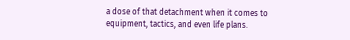a dose of that detachment when it comes to equipment, tactics, and even life plans.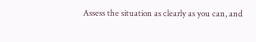Assess the situation as clearly as you can, and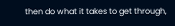then do what it takes to get through,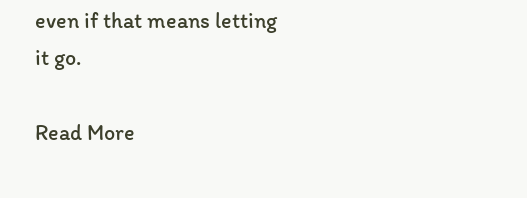even if that means letting it go.

Read More